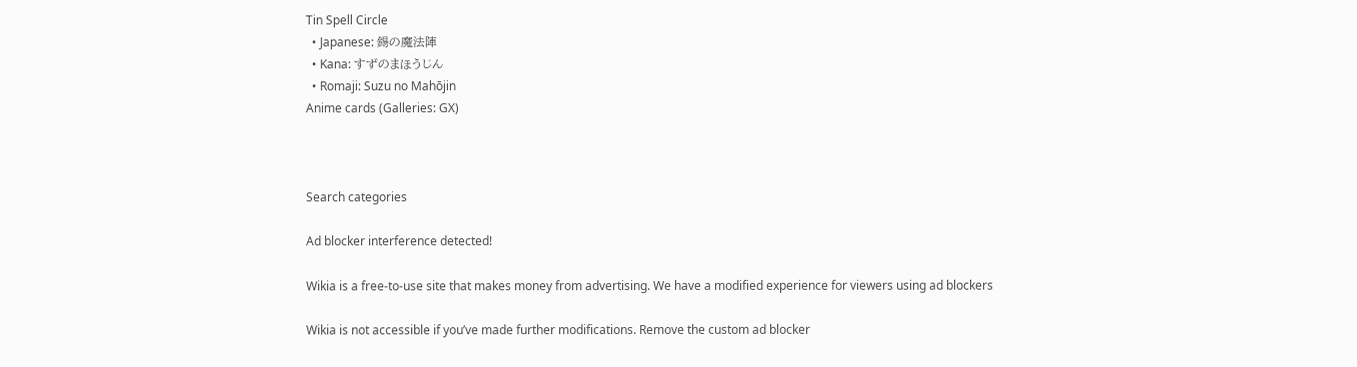Tin Spell Circle
  • Japanese: 錫の魔法陣
  • Kana: すずのまほうじん
  • Romaji: Suzu no Mahōjin
Anime cards (Galleries: GX)



Search categories

Ad blocker interference detected!

Wikia is a free-to-use site that makes money from advertising. We have a modified experience for viewers using ad blockers

Wikia is not accessible if you’ve made further modifications. Remove the custom ad blocker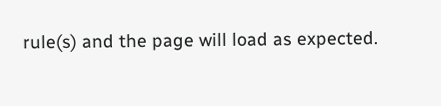rule(s) and the page will load as expected.